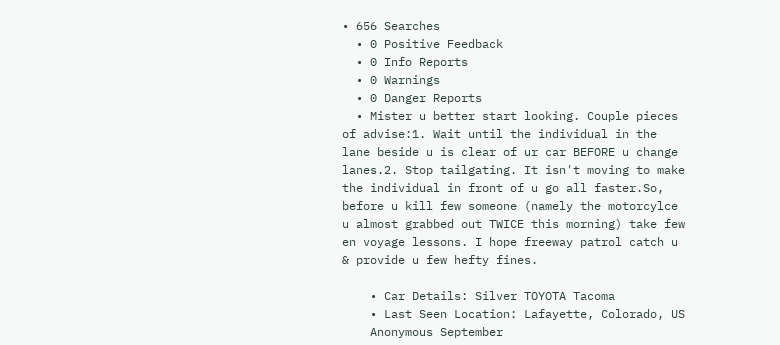• 656 Searches
  • 0 Positive Feedback
  • 0 Info Reports
  • 0 Warnings
  • 0 Danger Reports
  • Mister u better start looking. Couple pieces of advise:1. Wait until the individual in the lane beside u is clear of ur car BEFORE u change lanes.2. Stop tailgating. It isn't moving to make the individual in front of u go all faster.So, before u kill few someone (namely the motorcylce u almost grabbed out TWICE this morning) take few en voyage lessons. I hope freeway patrol catch u & provide u few hefty fines.

    • Car Details: Silver TOYOTA Tacoma
    • Last Seen Location: Lafayette, Colorado, US
    Anonymous September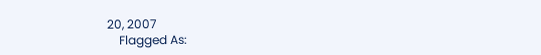20, 2007
    Flagged As: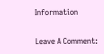Information

Leave A Comment: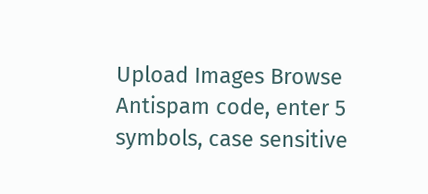Upload Images Browse
Antispam code, enter 5 symbols, case sensitive